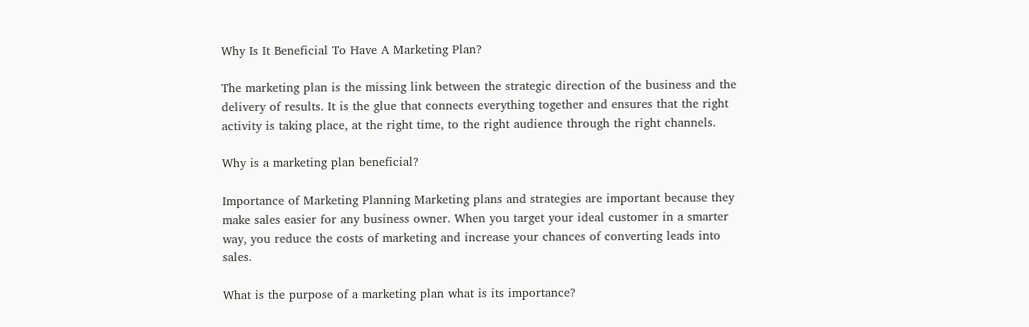Why Is It Beneficial To Have A Marketing Plan?

The marketing plan is the missing link between the strategic direction of the business and the delivery of results. It is the glue that connects everything together and ensures that the right activity is taking place, at the right time, to the right audience through the right channels.

Why is a marketing plan beneficial?

Importance of Marketing Planning Marketing plans and strategies are important because they make sales easier for any business owner. When you target your ideal customer in a smarter way, you reduce the costs of marketing and increase your chances of converting leads into sales.

What is the purpose of a marketing plan what is its importance?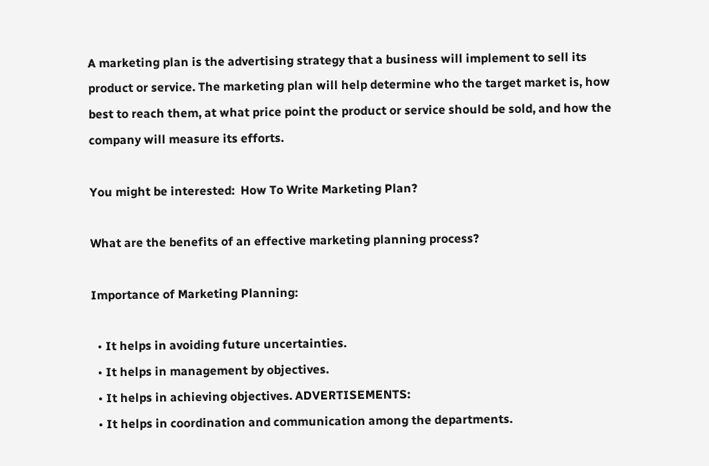A marketing plan is the advertising strategy that a business will implement to sell its product or service. The marketing plan will help determine who the target market is, how best to reach them, at what price point the product or service should be sold, and how the company will measure its efforts.

You might be interested:  How To Write Marketing Plan?

What are the benefits of an effective marketing planning process?

Importance of Marketing Planning:

  • It helps in avoiding future uncertainties.
  • It helps in management by objectives.
  • It helps in achieving objectives. ADVERTISEMENTS:
  • It helps in coordination and communication among the departments.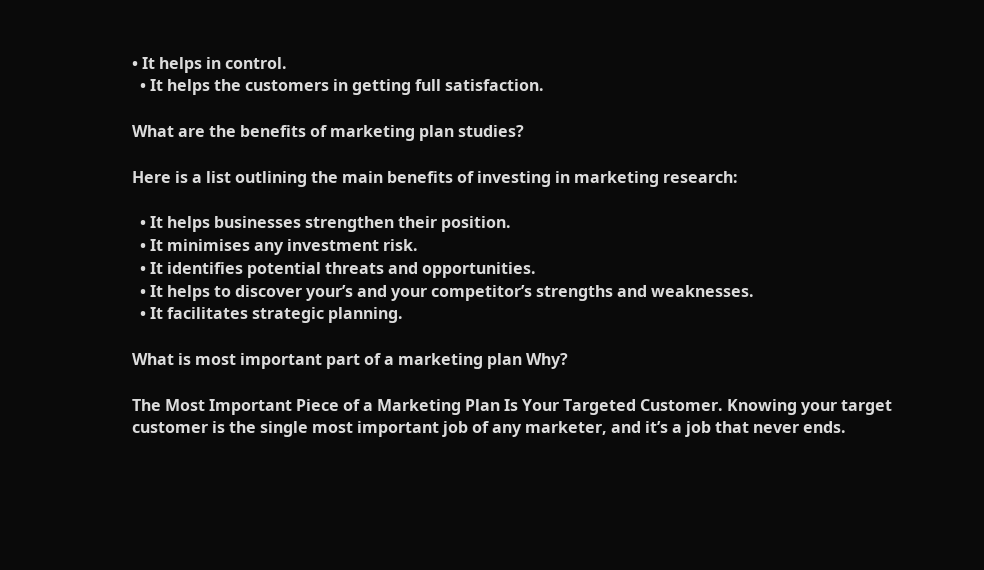• It helps in control.
  • It helps the customers in getting full satisfaction.

What are the benefits of marketing plan studies?

Here is a list outlining the main benefits of investing in marketing research:

  • It helps businesses strengthen their position.
  • It minimises any investment risk.
  • It identifies potential threats and opportunities.
  • It helps to discover your’s and your competitor’s strengths and weaknesses.
  • It facilitates strategic planning.

What is most important part of a marketing plan Why?

The Most Important Piece of a Marketing Plan Is Your Targeted Customer. Knowing your target customer is the single most important job of any marketer, and it’s a job that never ends.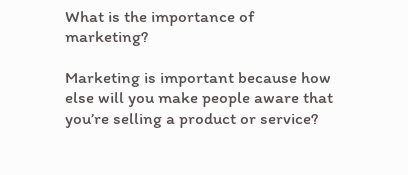What is the importance of marketing?

Marketing is important because how else will you make people aware that you’re selling a product or service?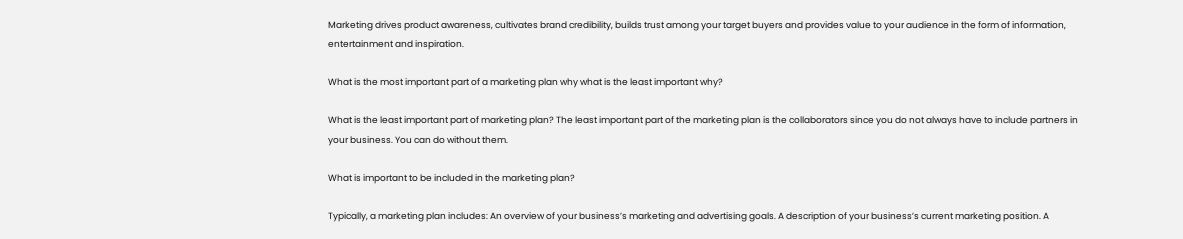Marketing drives product awareness, cultivates brand credibility, builds trust among your target buyers and provides value to your audience in the form of information, entertainment and inspiration.

What is the most important part of a marketing plan why what is the least important why?

What is the least important part of marketing plan? The least important part of the marketing plan is the collaborators since you do not always have to include partners in your business. You can do without them.

What is important to be included in the marketing plan?

Typically, a marketing plan includes: An overview of your business’s marketing and advertising goals. A description of your business’s current marketing position. A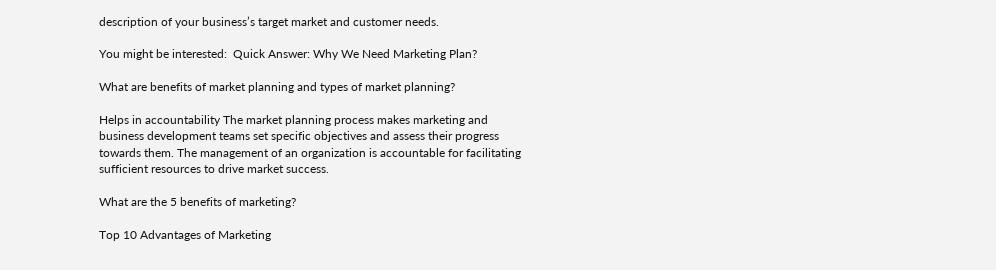description of your business’s target market and customer needs.

You might be interested:  Quick Answer: Why We Need Marketing Plan?

What are benefits of market planning and types of market planning?

Helps in accountability The market planning process makes marketing and business development teams set specific objectives and assess their progress towards them. The management of an organization is accountable for facilitating sufficient resources to drive market success.

What are the 5 benefits of marketing?

Top 10 Advantages of Marketing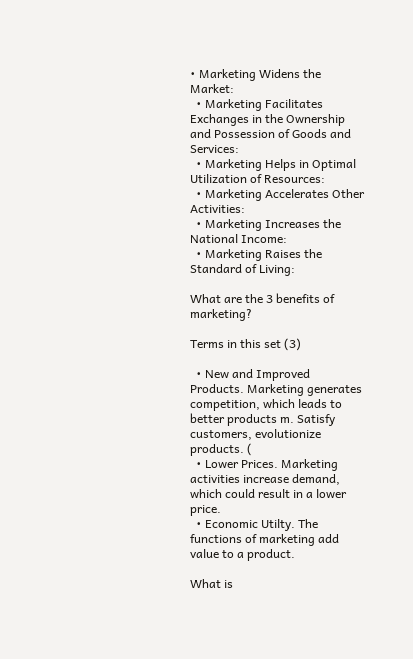• Marketing Widens the Market:
  • Marketing Facilitates Exchanges in the Ownership and Possession of Goods and Services:
  • Marketing Helps in Optimal Utilization of Resources:
  • Marketing Accelerates Other Activities:
  • Marketing Increases the National Income:
  • Marketing Raises the Standard of Living:

What are the 3 benefits of marketing?

Terms in this set (3)

  • New and Improved Products. Marketing generates competition, which leads to better products m. Satisfy customers, evolutionize products. (
  • Lower Prices. Marketing activities increase demand, which could result in a lower price.
  • Economic Utilty. The functions of marketing add value to a product.

What is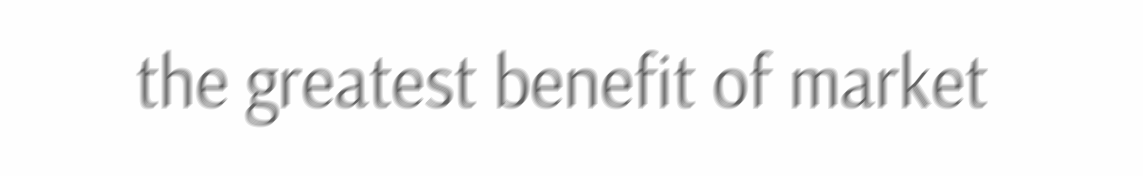the greatest benefit of market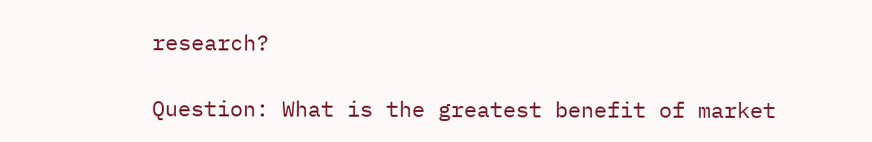research?

Question: What is the greatest benefit of market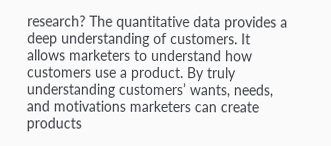research? The quantitative data provides a deep understanding of customers. It allows marketers to understand how customers use a product. By truly understanding customers’ wants, needs, and motivations marketers can create products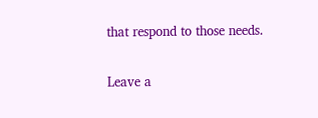that respond to those needs.

Leave a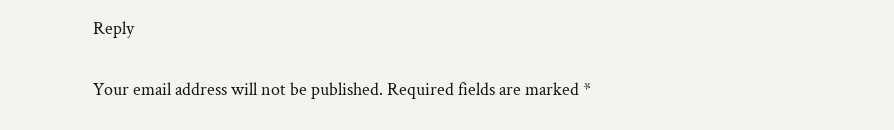Reply

Your email address will not be published. Required fields are marked *